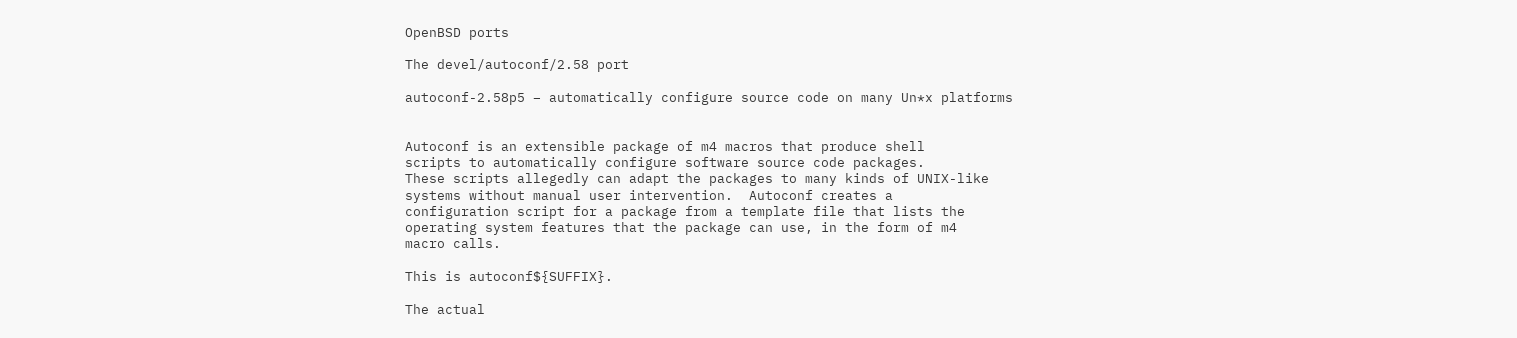OpenBSD ports

The devel/autoconf/2.58 port

autoconf-2.58p5 – automatically configure source code on many Un*x platforms


Autoconf is an extensible package of m4 macros that produce shell
scripts to automatically configure software source code packages.
These scripts allegedly can adapt the packages to many kinds of UNIX-like
systems without manual user intervention.  Autoconf creates a
configuration script for a package from a template file that lists the
operating system features that the package can use, in the form of m4
macro calls.

This is autoconf${SUFFIX}.

The actual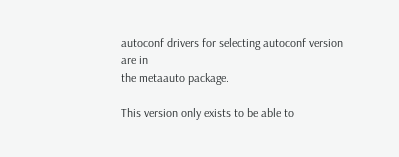autoconf drivers for selecting autoconf version are in
the metaauto package.

This version only exists to be able to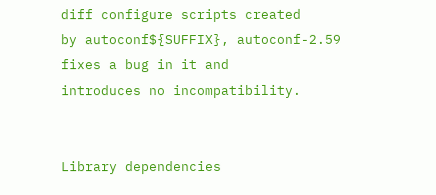diff configure scripts created
by autoconf${SUFFIX}, autoconf-2.59 fixes a bug in it and
introduces no incompatibility.


Library dependencies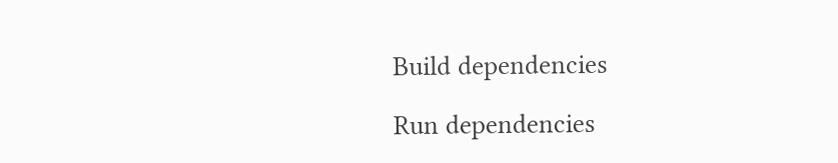Build dependencies

Run dependencies